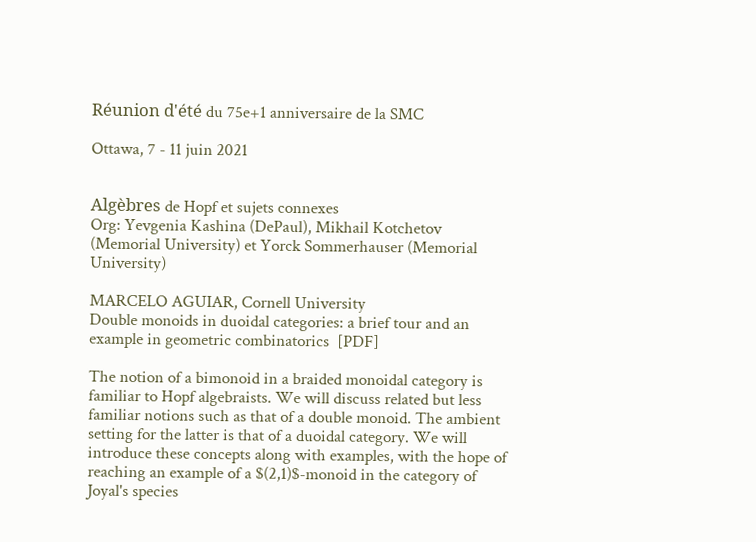Réunion d'été du 75e+1 anniversaire de la SMC

Ottawa, 7 - 11 juin 2021


Algèbres de Hopf et sujets connexes
Org: Yevgenia Kashina (DePaul), Mikhail Kotchetov (Memorial University) et Yorck Sommerhauser (Memorial University)

MARCELO AGUIAR, Cornell University
Double monoids in duoidal categories: a brief tour and an example in geometric combinatorics  [PDF]

The notion of a bimonoid in a braided monoidal category is familiar to Hopf algebraists. We will discuss related but less familiar notions such as that of a double monoid. The ambient setting for the latter is that of a duoidal category. We will introduce these concepts along with examples, with the hope of reaching an example of a $(2,1)$-monoid in the category of Joyal's species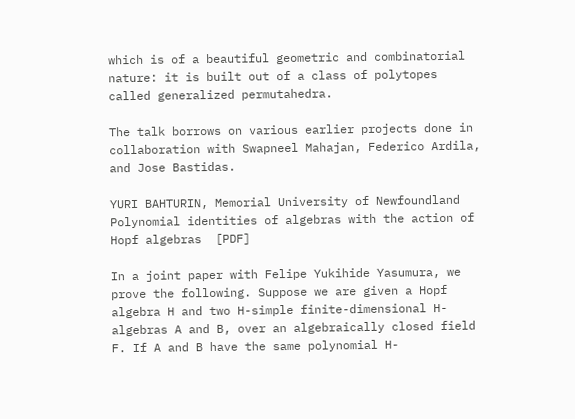which is of a beautiful geometric and combinatorial nature: it is built out of a class of polytopes called generalized permutahedra.

The talk borrows on various earlier projects done in collaboration with Swapneel Mahajan, Federico Ardila, and Jose Bastidas.

YURI BAHTURIN, Memorial University of Newfoundland
Polynomial identities of algebras with the action of Hopf algebras  [PDF]

In a joint paper with Felipe Yukihide Yasumura, we prove the following. Suppose we are given a Hopf algebra H and two H-simple finite-dimensional H-algebras A and B, over an algebraically closed field F. If A and B have the same polynomial H-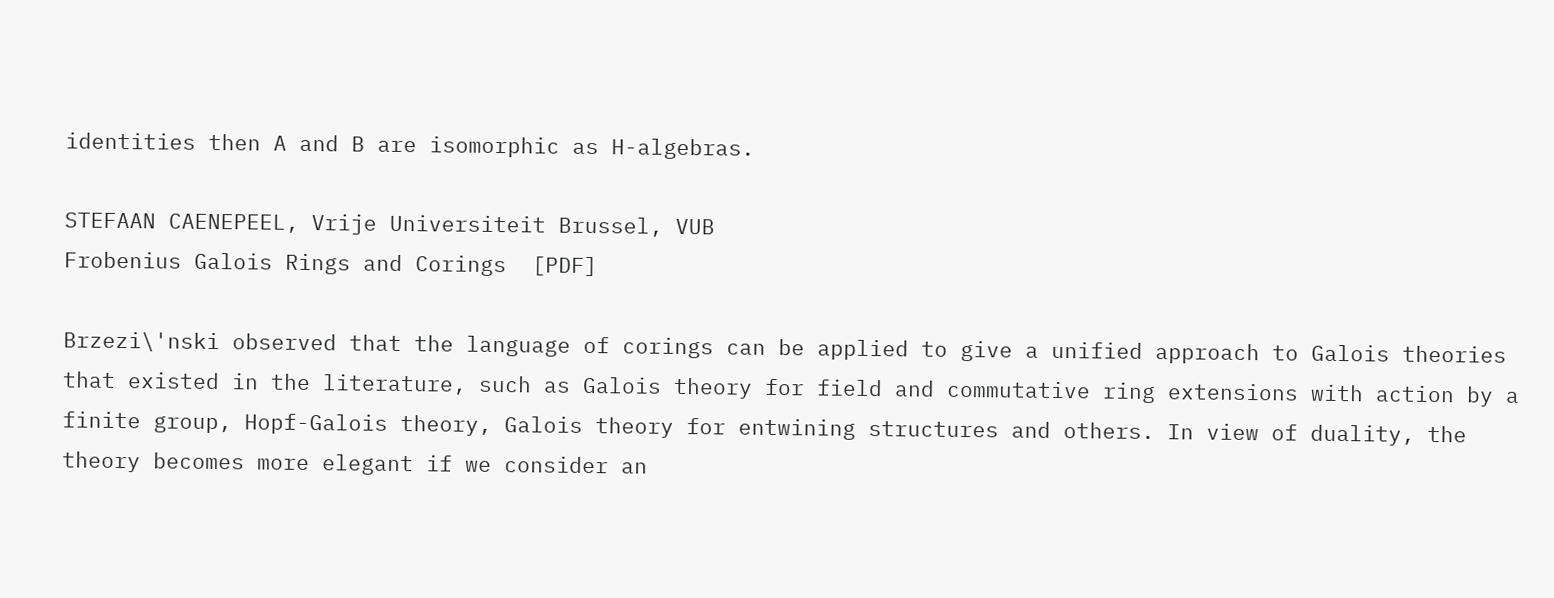identities then A and B are isomorphic as H-algebras.

STEFAAN CAENEPEEL, Vrije Universiteit Brussel, VUB
Frobenius Galois Rings and Corings  [PDF]

Brzezi\'nski observed that the language of corings can be applied to give a unified approach to Galois theories that existed in the literature, such as Galois theory for field and commutative ring extensions with action by a finite group, Hopf-Galois theory, Galois theory for entwining structures and others. In view of duality, the theory becomes more elegant if we consider an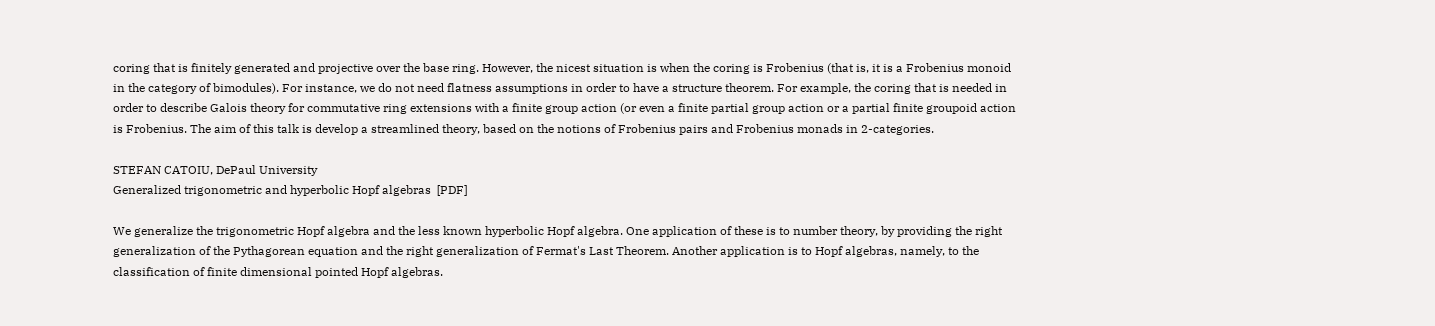coring that is finitely generated and projective over the base ring. However, the nicest situation is when the coring is Frobenius (that is, it is a Frobenius monoid in the category of bimodules). For instance, we do not need flatness assumptions in order to have a structure theorem. For example, the coring that is needed in order to describe Galois theory for commutative ring extensions with a finite group action (or even a finite partial group action or a partial finite groupoid action is Frobenius. The aim of this talk is develop a streamlined theory, based on the notions of Frobenius pairs and Frobenius monads in 2-categories.

STEFAN CATOIU, DePaul University
Generalized trigonometric and hyperbolic Hopf algebras  [PDF]

We generalize the trigonometric Hopf algebra and the less known hyperbolic Hopf algebra. One application of these is to number theory, by providing the right generalization of the Pythagorean equation and the right generalization of Fermat's Last Theorem. Another application is to Hopf algebras, namely, to the classification of finite dimensional pointed Hopf algebras.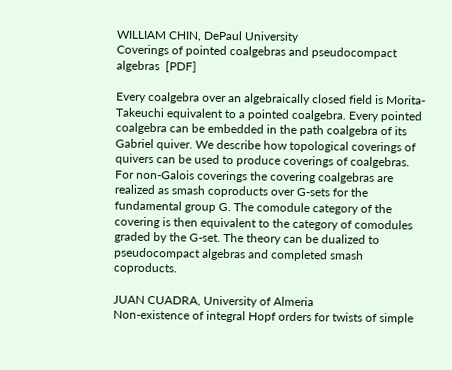WILLIAM CHIN, DePaul University
Coverings of pointed coalgebras and pseudocompact algebras  [PDF]

Every coalgebra over an algebraically closed field is Morita-Takeuchi equivalent to a pointed coalgebra. Every pointed coalgebra can be embedded in the path coalgebra of its Gabriel quiver. We describe how topological coverings of quivers can be used to produce coverings of coalgebras. For non-Galois coverings the covering coalgebras are realized as smash coproducts over G-sets for the fundamental group G. The comodule category of the covering is then equivalent to the category of comodules graded by the G-set. The theory can be dualized to pseudocompact algebras and completed smash coproducts.

JUAN CUADRA, University of Almeria
Non-existence of integral Hopf orders for twists of simple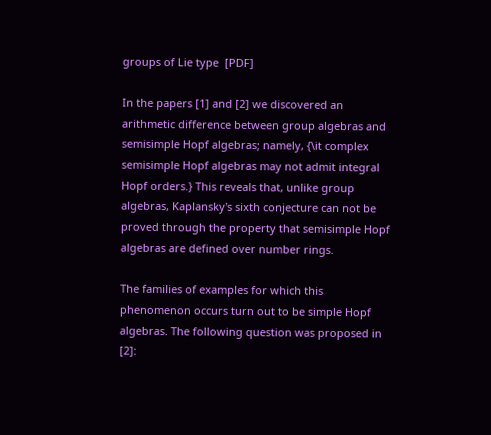groups of Lie type  [PDF]

In the papers [1] and [2] we discovered an arithmetic difference between group algebras and semisimple Hopf algebras; namely, {\it complex semisimple Hopf algebras may not admit integral Hopf orders.} This reveals that, unlike group algebras, Kaplansky's sixth conjecture can not be proved through the property that semisimple Hopf algebras are defined over number rings.

The families of examples for which this phenomenon occurs turn out to be simple Hopf algebras. The following question was proposed in [2]: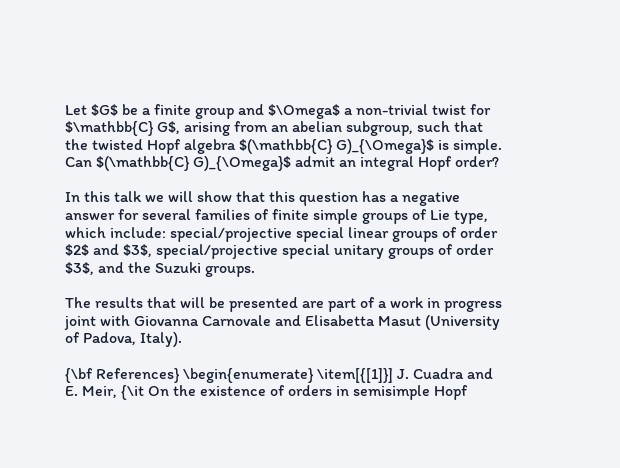Let $G$ be a finite group and $\Omega$ a non-trivial twist for $\mathbb{C} G$, arising from an abelian subgroup, such that the twisted Hopf algebra $(\mathbb{C} G)_{\Omega}$ is simple. Can $(\mathbb{C} G)_{\Omega}$ admit an integral Hopf order?

In this talk we will show that this question has a negative answer for several families of finite simple groups of Lie type, which include: special/projective special linear groups of order $2$ and $3$, special/projective special unitary groups of order $3$, and the Suzuki groups.

The results that will be presented are part of a work in progress joint with Giovanna Carnovale and Elisabetta Masut (University of Padova, Italy).

{\bf References} \begin{enumerate} \item[{[1]}] J. Cuadra and E. Meir, {\it On the existence of orders in semisimple Hopf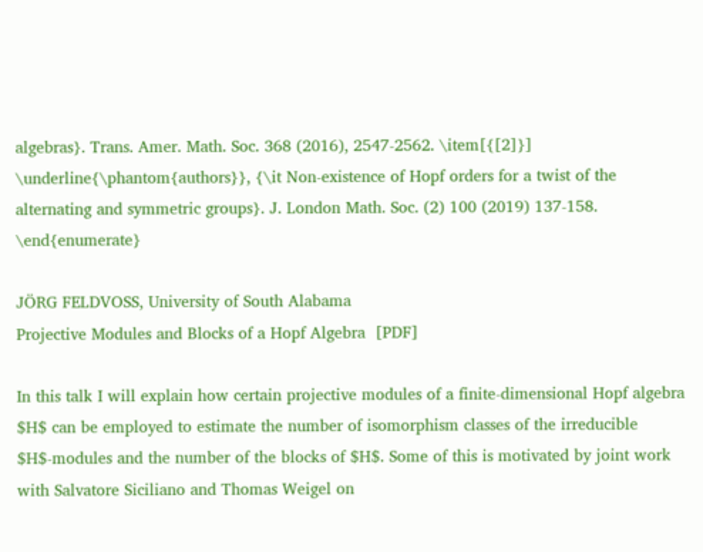algebras}. Trans. Amer. Math. Soc. 368 (2016), 2547-2562. \item[{[2]}] \underline{\phantom{authors}}, {\it Non-existence of Hopf orders for a twist of the alternating and symmetric groups}. J. London Math. Soc. (2) 100 (2019) 137-158. \end{enumerate}

JÖRG FELDVOSS, University of South Alabama
Projective Modules and Blocks of a Hopf Algebra  [PDF]

In this talk I will explain how certain projective modules of a finite-dimensional Hopf algebra $H$ can be employed to estimate the number of isomorphism classes of the irreducible $H$-modules and the number of the blocks of $H$. Some of this is motivated by joint work with Salvatore Siciliano and Thomas Weigel on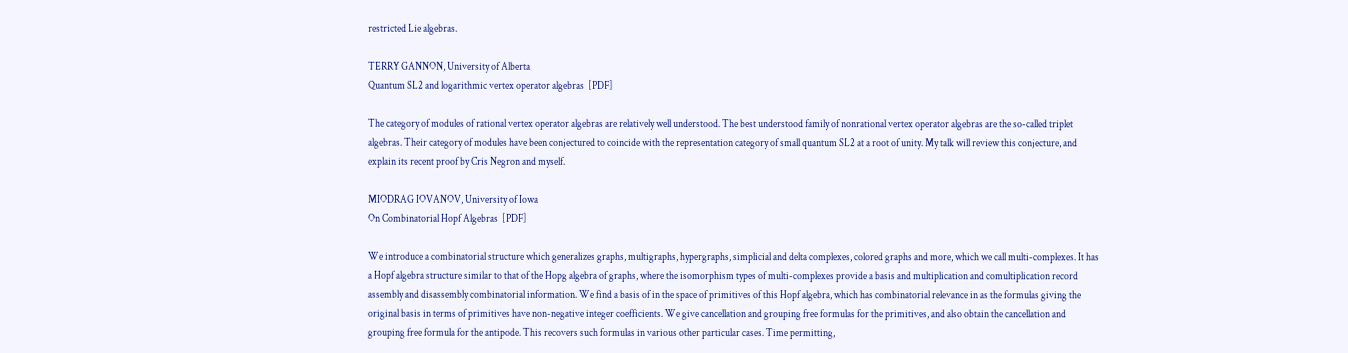restricted Lie algebras.

TERRY GANNON, University of Alberta
Quantum SL2 and logarithmic vertex operator algebras  [PDF]

The category of modules of rational vertex operator algebras are relatively well understood. The best understood family of nonrational vertex operator algebras are the so-called triplet algebras. Their category of modules have been conjectured to coincide with the representation category of small quantum SL2 at a root of unity. My talk will review this conjecture, and explain its recent proof by Cris Negron and myself.

MIODRAG IOVANOV, University of Iowa
On Combinatorial Hopf Algebras  [PDF]

We introduce a combinatorial structure which generalizes graphs, multigraphs, hypergraphs, simplicial and delta complexes, colored graphs and more, which we call multi-complexes. It has a Hopf algebra structure similar to that of the Hopg algebra of graphs, where the isomorphism types of multi-complexes provide a basis and multiplication and comultiplication record assembly and disassembly combinatorial information. We find a basis of in the space of primitives of this Hopf algebra, which has combinatorial relevance in as the formulas giving the original basis in terms of primitives have non-negative integer coefficients. We give cancellation and grouping free formulas for the primitives, and also obtain the cancellation and grouping free formula for the antipode. This recovers such formulas in various other particular cases. Time permitting,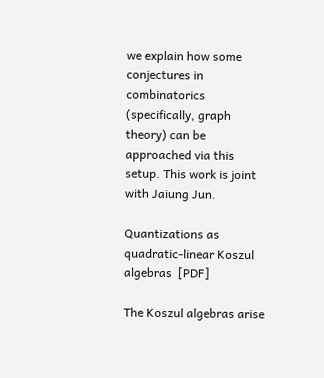we explain how some conjectures in combinatorics (specifically, graph theory) can be approached via this setup. This work is joint with Jaiung Jun.

Quantizations as quadratic-linear Koszul algebras  [PDF]

The Koszul algebras arise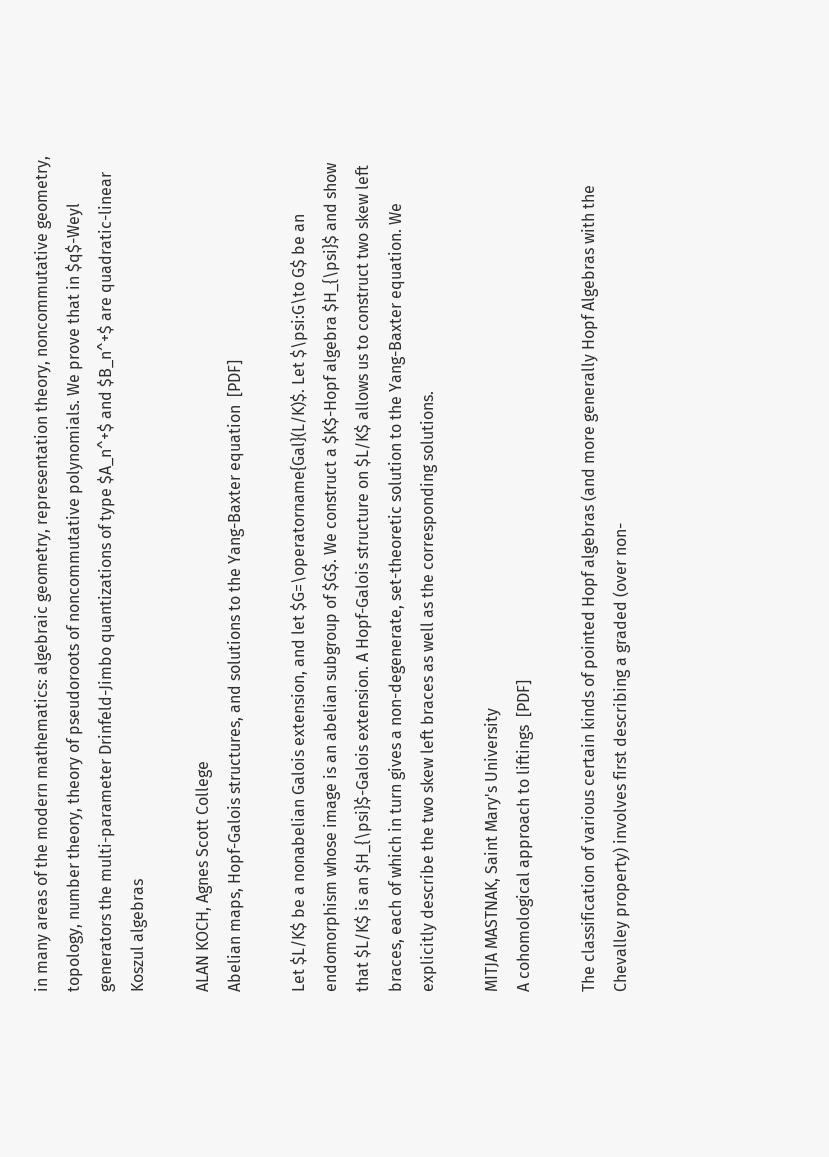in many areas of the modern mathematics: algebraic geometry, representation theory, noncommutative geometry, topology, number theory, theory of pseudoroots of noncommutative polynomials. We prove that in $q$-Weyl generators the multi-parameter Drinfeld-Jimbo quantizations of type $A_n^+$ and $B_n^+$ are quadratic-linear Koszul algebras

ALAN KOCH, Agnes Scott College
Abelian maps, Hopf-Galois structures, and solutions to the Yang-Baxter equation  [PDF]

Let $L/K$ be a nonabelian Galois extension, and let $G=\operatorname{Gal}(L/K)$. Let $\psi:G\to G$ be an endomorphism whose image is an abelian subgroup of $G$. We construct a $K$-Hopf algebra $H_{\psi}$ and show that $L/K$ is an $H_{\psi}$-Galois extension. A Hopf-Galois structure on $L/K$ allows us to construct two skew left braces, each of which in turn gives a non-degenerate, set-theoretic solution to the Yang-Baxter equation. We explicitly describe the two skew left braces as well as the corresponding solutions.

MITJA MASTNAK, Saint Mary's University
A cohomological approach to liftings  [PDF]

The classification of various certain kinds of pointed Hopf algebras (and more generally Hopf Algebras with the Chevalley property) involves first describing a graded (over non-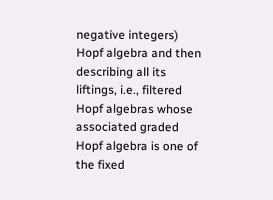negative integers) Hopf algebra and then describing all its liftings, i.e., filtered Hopf algebras whose associated graded Hopf algebra is one of the fixed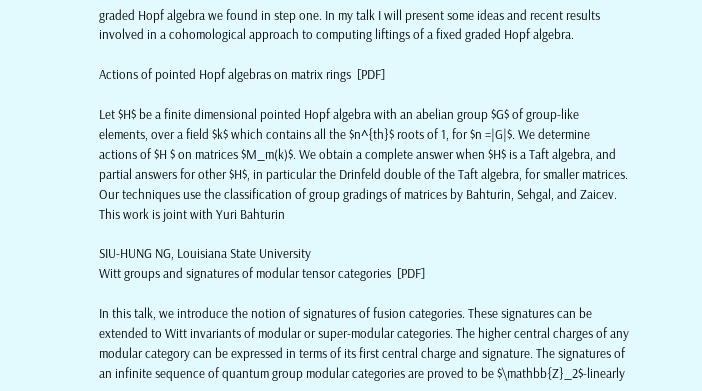graded Hopf algebra we found in step one. In my talk I will present some ideas and recent results involved in a cohomological approach to computing liftings of a fixed graded Hopf algebra.

Actions of pointed Hopf algebras on matrix rings  [PDF]

Let $H$ be a finite dimensional pointed Hopf algebra with an abelian group $G$ of group-like elements, over a field $k$ which contains all the $n^{th}$ roots of 1, for $n =|G|$. We determine actions of $H $ on matrices $M_m(k)$. We obtain a complete answer when $H$ is a Taft algebra, and partial answers for other $H$, in particular the Drinfeld double of the Taft algebra, for smaller matrices. Our techniques use the classification of group gradings of matrices by Bahturin, Sehgal, and Zaicev. This work is joint with Yuri Bahturin

SIU-HUNG NG, Louisiana State University
Witt groups and signatures of modular tensor categories  [PDF]

In this talk, we introduce the notion of signatures of fusion categories. These signatures can be extended to Witt invariants of modular or super-modular categories. The higher central charges of any modular category can be expressed in terms of its first central charge and signature. The signatures of an infinite sequence of quantum group modular categories are proved to be $\mathbb{Z}_2$-linearly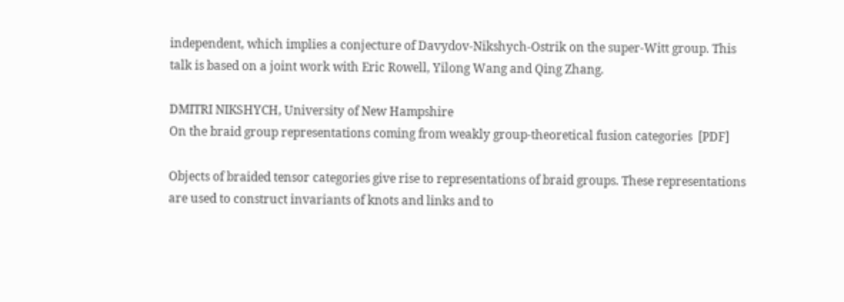independent, which implies a conjecture of Davydov-Nikshych-Ostrik on the super-Witt group. This talk is based on a joint work with Eric Rowell, Yilong Wang and Qing Zhang.

DMITRI NIKSHYCH, University of New Hampshire
On the braid group representations coming from weakly group-theoretical fusion categories  [PDF]

Objects of braided tensor categories give rise to representations of braid groups. These representations are used to construct invariants of knots and links and to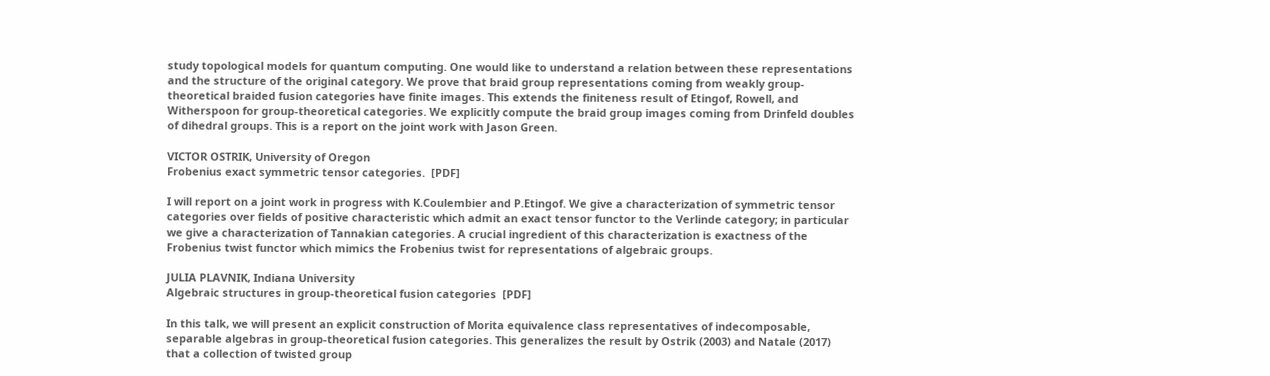study topological models for quantum computing. One would like to understand a relation between these representations and the structure of the original category. We prove that braid group representations coming from weakly group-theoretical braided fusion categories have finite images. This extends the finiteness result of Etingof, Rowell, and Witherspoon for group-theoretical categories. We explicitly compute the braid group images coming from Drinfeld doubles of dihedral groups. This is a report on the joint work with Jason Green.

VICTOR OSTRIK, University of Oregon
Frobenius exact symmetric tensor categories.  [PDF]

I will report on a joint work in progress with K.Coulembier and P.Etingof. We give a characterization of symmetric tensor categories over fields of positive characteristic which admit an exact tensor functor to the Verlinde category; in particular we give a characterization of Tannakian categories. A crucial ingredient of this characterization is exactness of the Frobenius twist functor which mimics the Frobenius twist for representations of algebraic groups.

JULIA PLAVNIK, Indiana University
Algebraic structures in group-theoretical fusion categories  [PDF]

In this talk, we will present an explicit construction of Morita equivalence class representatives of indecomposable, separable algebras in group-theoretical fusion categories. This generalizes the result by Ostrik (2003) and Natale (2017) that a collection of twisted group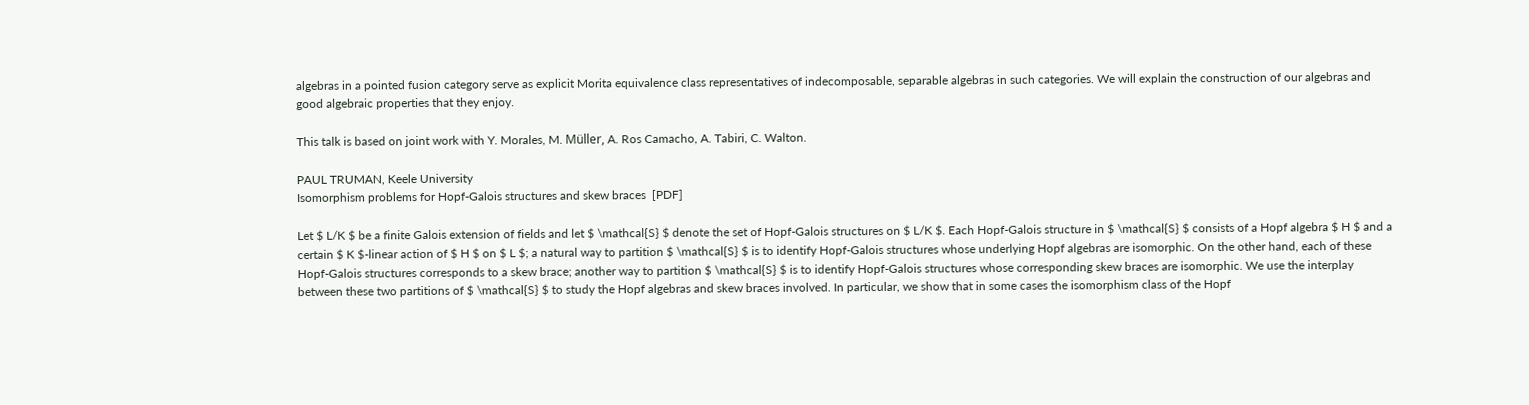algebras in a pointed fusion category serve as explicit Morita equivalence class representatives of indecomposable, separable algebras in such categories. We will explain the construction of our algebras and good algebraic properties that they enjoy.

This talk is based on joint work with Y. Morales, M. Müller, A. Ros Camacho, A. Tabiri, C. Walton.

PAUL TRUMAN, Keele University
Isomorphism problems for Hopf-Galois structures and skew braces  [PDF]

Let $ L/K $ be a finite Galois extension of fields and let $ \mathcal{S} $ denote the set of Hopf-Galois structures on $ L/K $. Each Hopf-Galois structure in $ \mathcal{S} $ consists of a Hopf algebra $ H $ and a certain $ K $-linear action of $ H $ on $ L $; a natural way to partition $ \mathcal{S} $ is to identify Hopf-Galois structures whose underlying Hopf algebras are isomorphic. On the other hand, each of these Hopf-Galois structures corresponds to a skew brace; another way to partition $ \mathcal{S} $ is to identify Hopf-Galois structures whose corresponding skew braces are isomorphic. We use the interplay between these two partitions of $ \mathcal{S} $ to study the Hopf algebras and skew braces involved. In particular, we show that in some cases the isomorphism class of the Hopf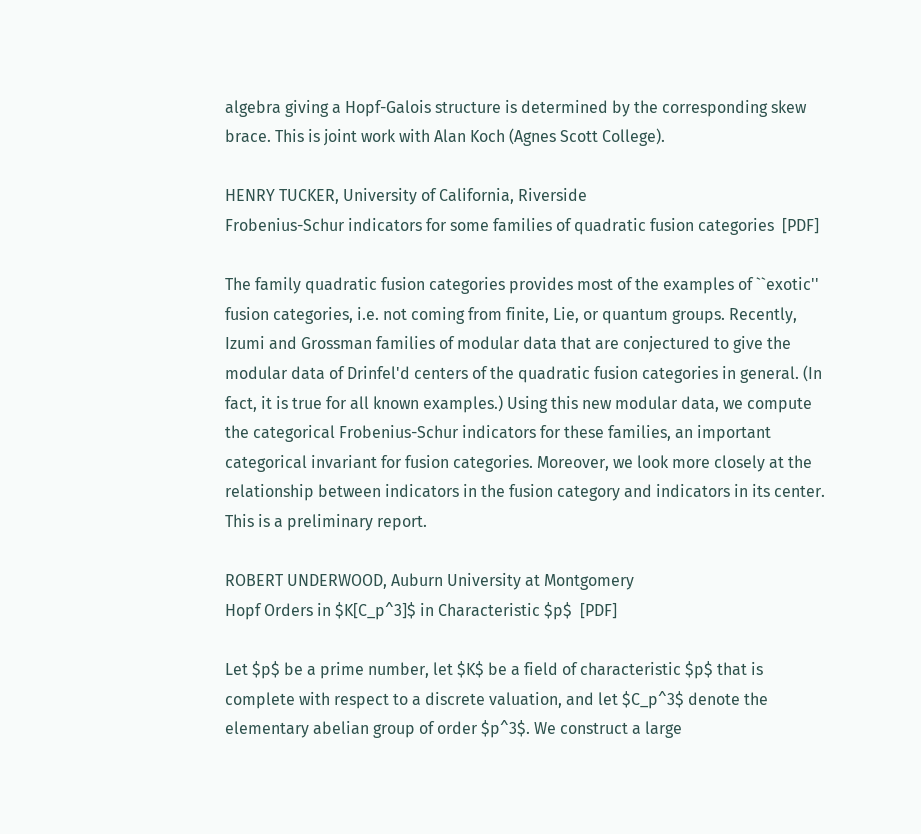algebra giving a Hopf-Galois structure is determined by the corresponding skew brace. This is joint work with Alan Koch (Agnes Scott College).

HENRY TUCKER, University of California, Riverside
Frobenius-Schur indicators for some families of quadratic fusion categories  [PDF]

The family quadratic fusion categories provides most of the examples of ``exotic'' fusion categories, i.e. not coming from finite, Lie, or quantum groups. Recently, Izumi and Grossman families of modular data that are conjectured to give the modular data of Drinfel'd centers of the quadratic fusion categories in general. (In fact, it is true for all known examples.) Using this new modular data, we compute the categorical Frobenius-Schur indicators for these families, an important categorical invariant for fusion categories. Moreover, we look more closely at the relationship between indicators in the fusion category and indicators in its center. This is a preliminary report.

ROBERT UNDERWOOD, Auburn University at Montgomery
Hopf Orders in $K[C_p^3]$ in Characteristic $p$  [PDF]

Let $p$ be a prime number, let $K$ be a field of characteristic $p$ that is complete with respect to a discrete valuation, and let $C_p^3$ denote the elementary abelian group of order $p^3$. We construct a large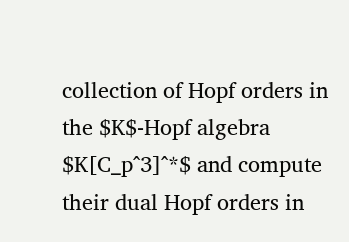collection of Hopf orders in the $K$-Hopf algebra $K[C_p^3]^*$ and compute their dual Hopf orders in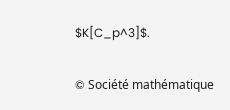$K[C_p^3]$.

© Société mathématique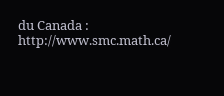du Canada : http://www.smc.math.ca/